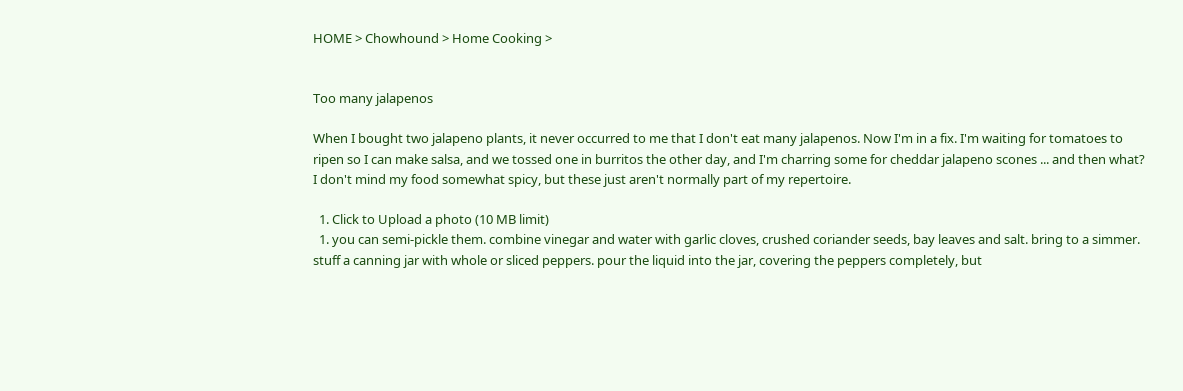HOME > Chowhound > Home Cooking >


Too many jalapenos

When I bought two jalapeno plants, it never occurred to me that I don't eat many jalapenos. Now I'm in a fix. I'm waiting for tomatoes to ripen so I can make salsa, and we tossed one in burritos the other day, and I'm charring some for cheddar jalapeno scones ... and then what? I don't mind my food somewhat spicy, but these just aren't normally part of my repertoire.

  1. Click to Upload a photo (10 MB limit)
  1. you can semi-pickle them. combine vinegar and water with garlic cloves, crushed coriander seeds, bay leaves and salt. bring to a simmer. stuff a canning jar with whole or sliced peppers. pour the liquid into the jar, covering the peppers completely, but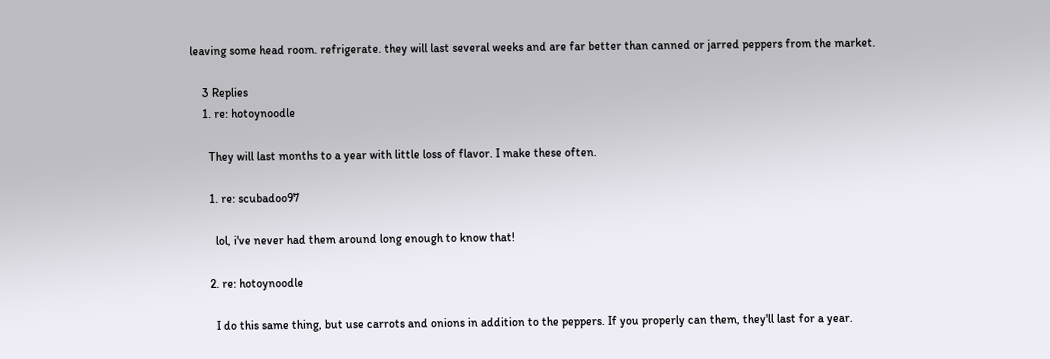leaving some head room. refrigerate. they will last several weeks and are far better than canned or jarred peppers from the market.

    3 Replies
    1. re: hotoynoodle

      They will last months to a year with little loss of flavor. I make these often.

      1. re: scubadoo97

        lol, i've never had them around long enough to know that!

      2. re: hotoynoodle

        I do this same thing, but use carrots and onions in addition to the peppers. If you properly can them, they'll last for a year.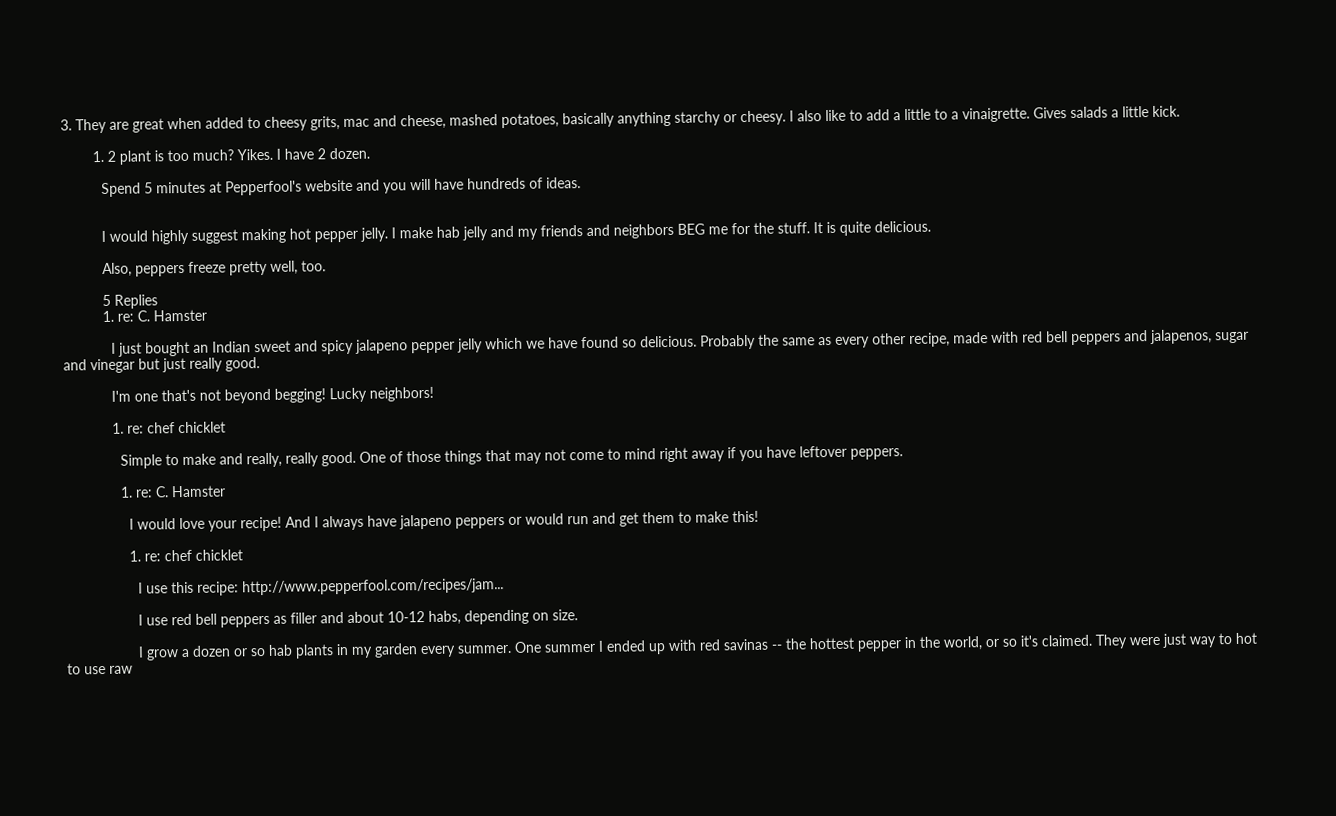3. They are great when added to cheesy grits, mac and cheese, mashed potatoes, basically anything starchy or cheesy. I also like to add a little to a vinaigrette. Gives salads a little kick.

        1. 2 plant is too much? Yikes. I have 2 dozen.

          Spend 5 minutes at Pepperfool's website and you will have hundreds of ideas.


          I would highly suggest making hot pepper jelly. I make hab jelly and my friends and neighbors BEG me for the stuff. It is quite delicious.

          Also, peppers freeze pretty well, too.

          5 Replies
          1. re: C. Hamster

            I just bought an Indian sweet and spicy jalapeno pepper jelly which we have found so delicious. Probably the same as every other recipe, made with red bell peppers and jalapenos, sugar and vinegar but just really good.

            I'm one that's not beyond begging! Lucky neighbors!

            1. re: chef chicklet

              Simple to make and really, really good. One of those things that may not come to mind right away if you have leftover peppers.

              1. re: C. Hamster

                I would love your recipe! And I always have jalapeno peppers or would run and get them to make this!

                1. re: chef chicklet

                  I use this recipe: http://www.pepperfool.com/recipes/jam...

                  I use red bell peppers as filler and about 10-12 habs, depending on size.

                  I grow a dozen or so hab plants in my garden every summer. One summer I ended up with red savinas -- the hottest pepper in the world, or so it's claimed. They were just way to hot to use raw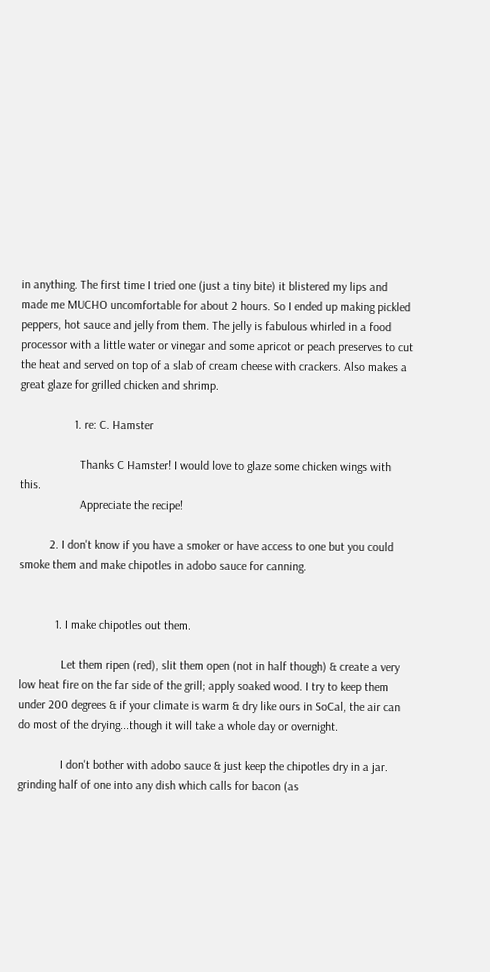in anything. The first time I tried one (just a tiny bite) it blistered my lips and made me MUCHO uncomfortable for about 2 hours. So I ended up making pickled peppers, hot sauce and jelly from them. The jelly is fabulous whirled in a food processor with a little water or vinegar and some apricot or peach preserves to cut the heat and served on top of a slab of cream cheese with crackers. Also makes a great glaze for grilled chicken and shrimp.

                  1. re: C. Hamster

                    Thanks C Hamster! I would love to glaze some chicken wings with this.
                    Appreciate the recipe!

          2. I don't know if you have a smoker or have access to one but you could smoke them and make chipotles in adobo sauce for canning.


            1. I make chipotles out them.

              Let them ripen (red), slit them open (not in half though) & create a very low heat fire on the far side of the grill; apply soaked wood. I try to keep them under 200 degrees & if your climate is warm & dry like ours in SoCal, the air can do most of the drying...though it will take a whole day or overnight.

              I don't bother with adobo sauce & just keep the chipotles dry in a jar. grinding half of one into any dish which calls for bacon (as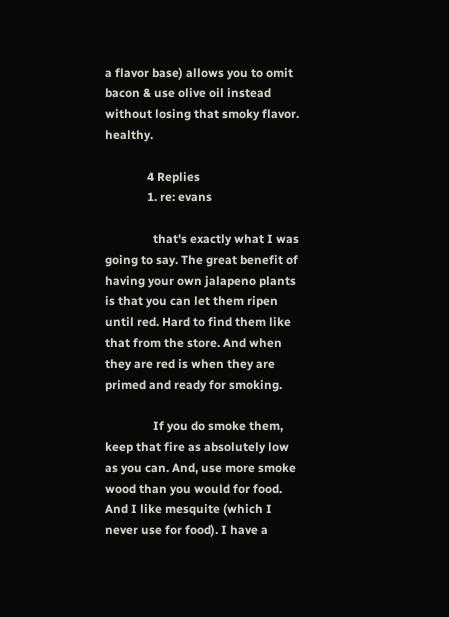a flavor base) allows you to omit bacon & use olive oil instead without losing that smoky flavor. healthy.

              4 Replies
              1. re: evans

                that's exactly what I was going to say. The great benefit of having your own jalapeno plants is that you can let them ripen until red. Hard to find them like that from the store. And when they are red is when they are primed and ready for smoking.

                If you do smoke them, keep that fire as absolutely low as you can. And, use more smoke wood than you would for food. And I like mesquite (which I never use for food). I have a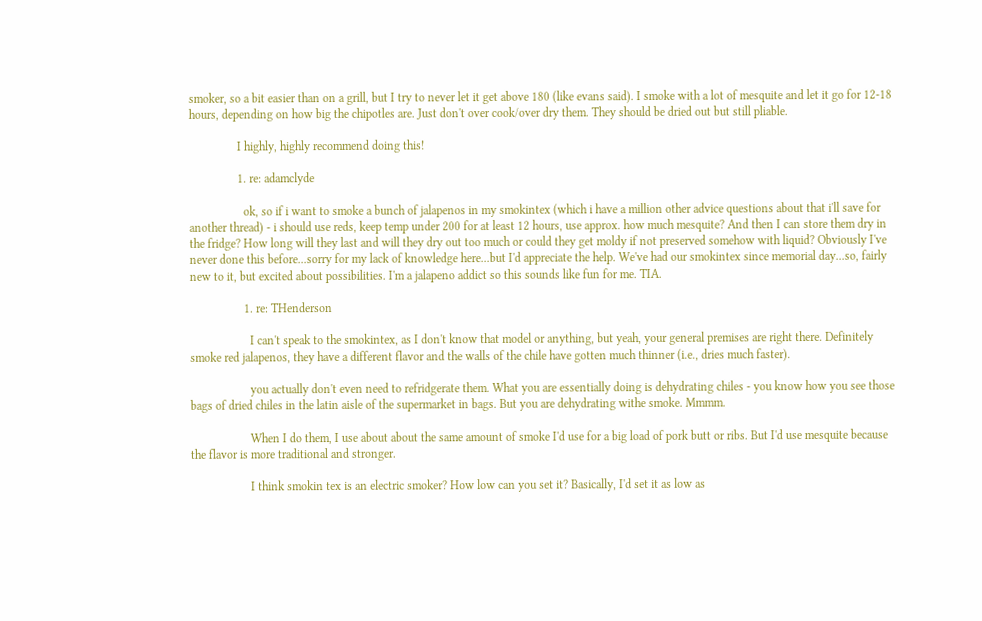smoker, so a bit easier than on a grill, but I try to never let it get above 180 (like evans said). I smoke with a lot of mesquite and let it go for 12-18 hours, depending on how big the chipotles are. Just don't over cook/over dry them. They should be dried out but still pliable.

                I highly, highly recommend doing this!

                1. re: adamclyde

                  ok, so if i want to smoke a bunch of jalapenos in my smokintex (which i have a million other advice questions about that i'll save for another thread) - i should use reds, keep temp under 200 for at least 12 hours, use approx. how much mesquite? And then I can store them dry in the fridge? How long will they last and will they dry out too much or could they get moldy if not preserved somehow with liquid? Obviously I've never done this before...sorry for my lack of knowledge here...but I'd appreciate the help. We've had our smokintex since memorial day...so, fairly new to it, but excited about possibilities. I'm a jalapeno addict so this sounds like fun for me. TIA.

                  1. re: THenderson

                    I can't speak to the smokintex, as I don't know that model or anything, but yeah, your general premises are right there. Definitely smoke red jalapenos, they have a different flavor and the walls of the chile have gotten much thinner (i.e., dries much faster).

                    you actually don't even need to refridgerate them. What you are essentially doing is dehydrating chiles - you know how you see those bags of dried chiles in the latin aisle of the supermarket in bags. But you are dehydrating withe smoke. Mmmm.

                    When I do them, I use about about the same amount of smoke I'd use for a big load of pork butt or ribs. But I'd use mesquite because the flavor is more traditional and stronger.

                    I think smokin tex is an electric smoker? How low can you set it? Basically, I'd set it as low as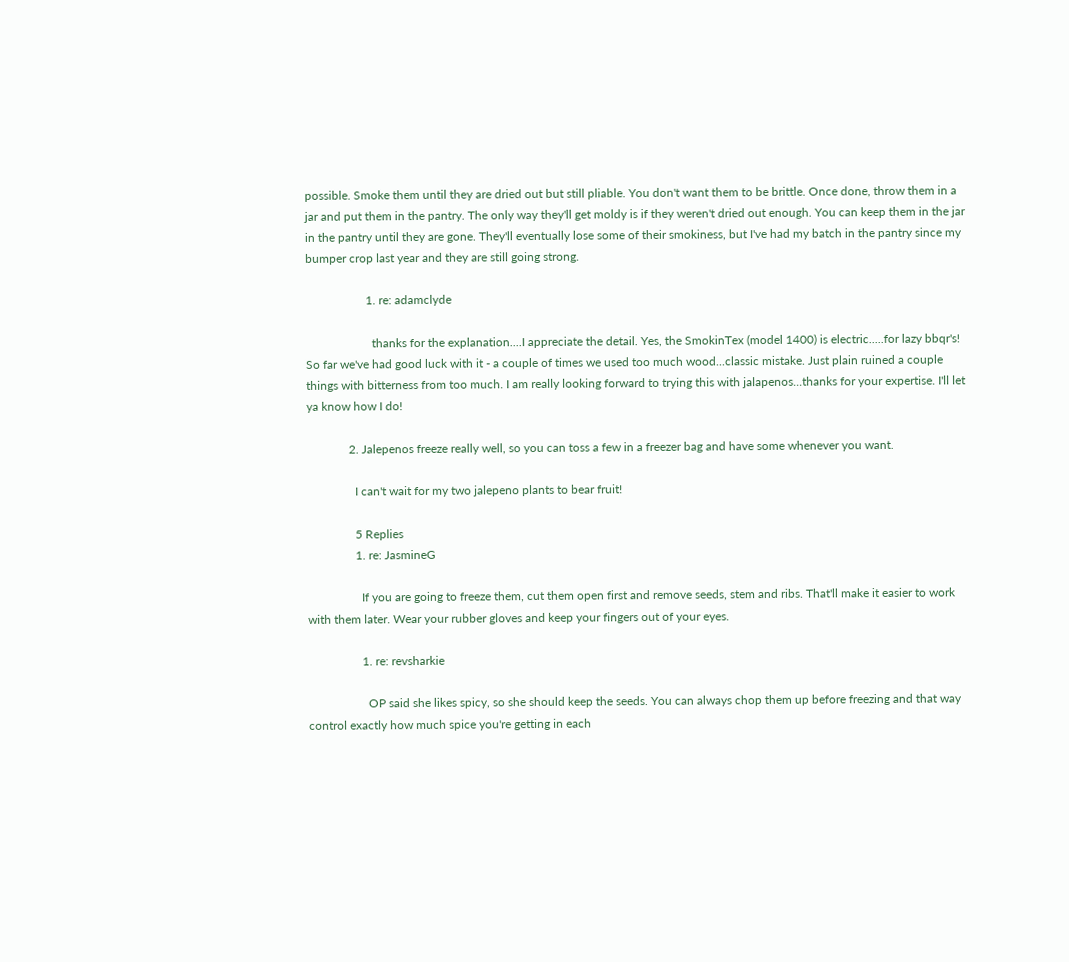possible. Smoke them until they are dried out but still pliable. You don't want them to be brittle. Once done, throw them in a jar and put them in the pantry. The only way they'll get moldy is if they weren't dried out enough. You can keep them in the jar in the pantry until they are gone. They'll eventually lose some of their smokiness, but I've had my batch in the pantry since my bumper crop last year and they are still going strong.

                    1. re: adamclyde

                      thanks for the explanation....I appreciate the detail. Yes, the SmokinTex (model 1400) is electric.....for lazy bbqr's! So far we've had good luck with it - a couple of times we used too much wood...classic mistake. Just plain ruined a couple things with bitterness from too much. I am really looking forward to trying this with jalapenos...thanks for your expertise. I'll let ya know how I do!

              2. Jalepenos freeze really well, so you can toss a few in a freezer bag and have some whenever you want.

                I can't wait for my two jalepeno plants to bear fruit!

                5 Replies
                1. re: JasmineG

                  If you are going to freeze them, cut them open first and remove seeds, stem and ribs. That'll make it easier to work with them later. Wear your rubber gloves and keep your fingers out of your eyes.

                  1. re: revsharkie

                    OP said she likes spicy, so she should keep the seeds. You can always chop them up before freezing and that way control exactly how much spice you're getting in each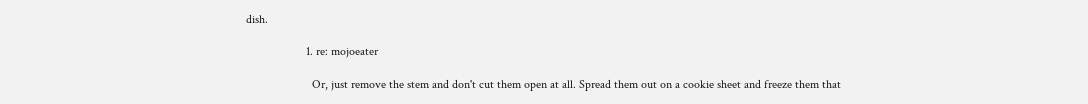dish.

                    1. re: mojoeater

                      Or, just remove the stem and don't cut them open at all. Spread them out on a cookie sheet and freeze them that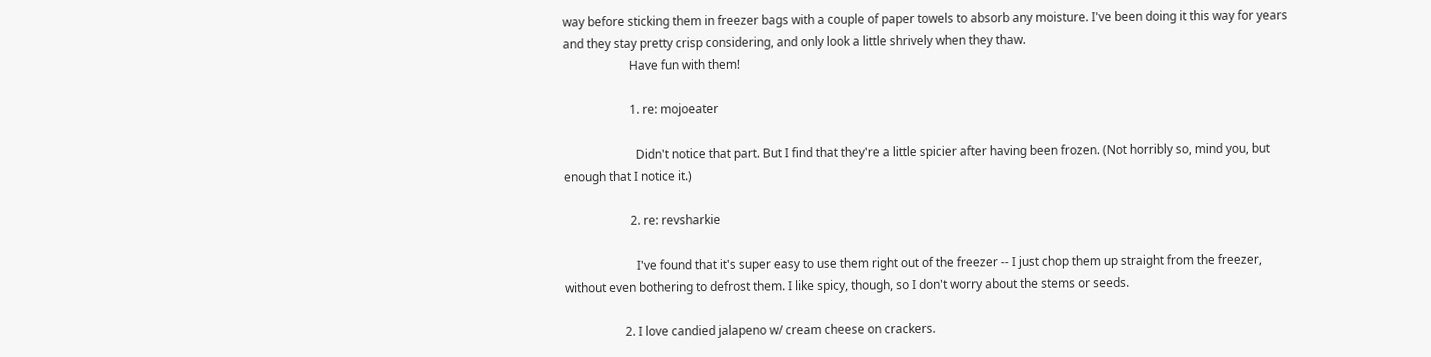way before sticking them in freezer bags with a couple of paper towels to absorb any moisture. I've been doing it this way for years and they stay pretty crisp considering, and only look a little shrively when they thaw.
                      Have fun with them!

                      1. re: mojoeater

                        Didn't notice that part. But I find that they're a little spicier after having been frozen. (Not horribly so, mind you, but enough that I notice it.)

                      2. re: revsharkie

                        I've found that it's super easy to use them right out of the freezer -- I just chop them up straight from the freezer, without even bothering to defrost them. I like spicy, though, so I don't worry about the stems or seeds.

                    2. I love candied jalapeno w/ cream cheese on crackers.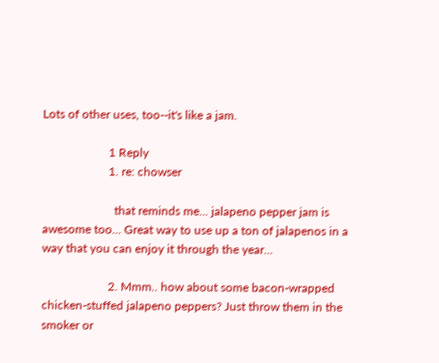Lots of other uses, too--it's like a jam.

                      1 Reply
                      1. re: chowser

                        that reminds me... jalapeno pepper jam is awesome too... Great way to use up a ton of jalapenos in a way that you can enjoy it through the year...

                      2. Mmm.. how about some bacon-wrapped chicken-stuffed jalapeno peppers? Just throw them in the smoker or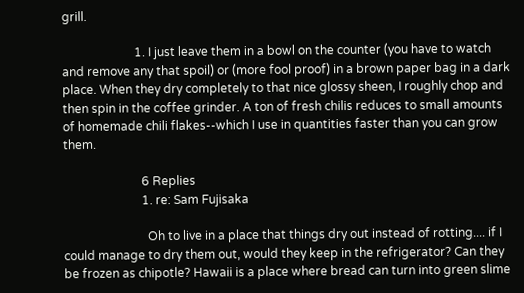grill.

                        1. I just leave them in a bowl on the counter (you have to watch and remove any that spoil) or (more fool proof) in a brown paper bag in a dark place. When they dry completely to that nice glossy sheen, I roughly chop and then spin in the coffee grinder. A ton of fresh chilis reduces to small amounts of homemade chili flakes--which I use in quantities faster than you can grow them.

                          6 Replies
                          1. re: Sam Fujisaka

                            Oh to live in a place that things dry out instead of rotting.... if I could manage to dry them out, would they keep in the refrigerator? Can they be frozen as chipotle? Hawaii is a place where bread can turn into green slime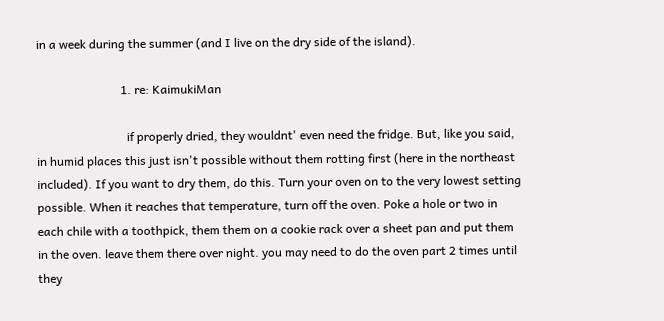in a week during the summer (and I live on the dry side of the island).

                            1. re: KaimukiMan

                              if properly dried, they wouldnt' even need the fridge. But, like you said, in humid places this just isn't possible without them rotting first (here in the northeast included). If you want to dry them, do this. Turn your oven on to the very lowest setting possible. When it reaches that temperature, turn off the oven. Poke a hole or two in each chile with a toothpick, them them on a cookie rack over a sheet pan and put them in the oven. leave them there over night. you may need to do the oven part 2 times until they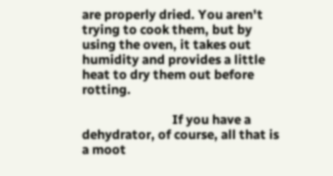are properly dried. You aren't trying to cook them, but by using the oven, it takes out humidity and provides a little heat to dry them out before rotting.

                              If you have a dehydrator, of course, all that is a moot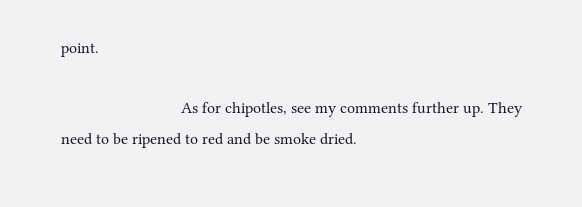point.

                              As for chipotles, see my comments further up. They need to be ripened to red and be smoke dried.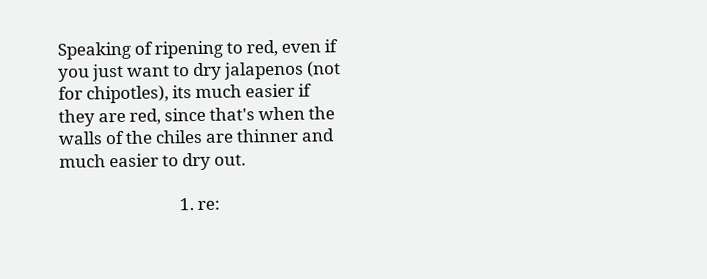Speaking of ripening to red, even if you just want to dry jalapenos (not for chipotles), its much easier if they are red, since that's when the walls of the chiles are thinner and much easier to dry out.

                              1. re: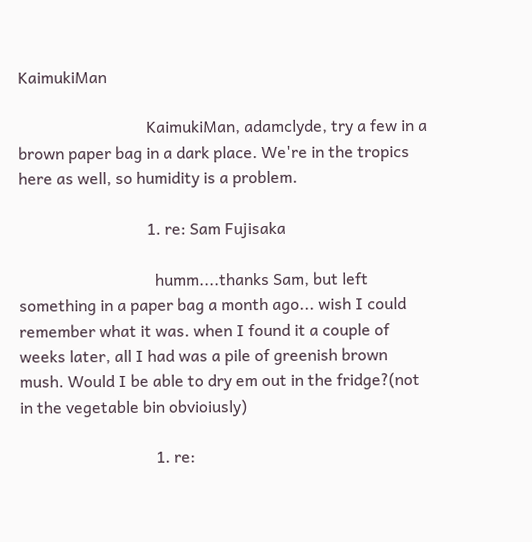KaimukiMan

                                KaimukiMan, adamclyde, try a few in a brown paper bag in a dark place. We're in the tropics here as well, so humidity is a problem.

                                1. re: Sam Fujisaka

                                  humm....thanks Sam, but left something in a paper bag a month ago... wish I could remember what it was. when I found it a couple of weeks later, all I had was a pile of greenish brown mush. Would I be able to dry em out in the fridge?(not in the vegetable bin obvioiusly)

                                  1. re: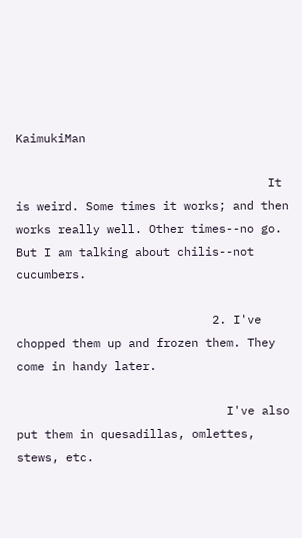KaimukiMan

                                    It is weird. Some times it works; and then works really well. Other times--no go. But I am talking about chilis--not cucumbers.

                            2. I've chopped them up and frozen them. They come in handy later.

                              I've also put them in quesadillas, omlettes, stews, etc.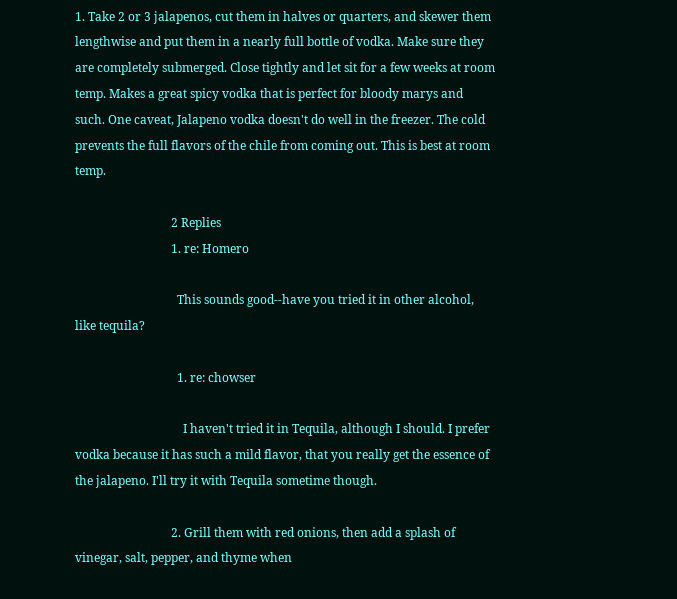1. Take 2 or 3 jalapenos, cut them in halves or quarters, and skewer them lengthwise and put them in a nearly full bottle of vodka. Make sure they are completely submerged. Close tightly and let sit for a few weeks at room temp. Makes a great spicy vodka that is perfect for bloody marys and such. One caveat, Jalapeno vodka doesn't do well in the freezer. The cold prevents the full flavors of the chile from coming out. This is best at room temp.

                                2 Replies
                                1. re: Homero

                                  This sounds good--have you tried it in other alcohol, like tequila?

                                  1. re: chowser

                                    I haven't tried it in Tequila, although I should. I prefer vodka because it has such a mild flavor, that you really get the essence of the jalapeno. I'll try it with Tequila sometime though.

                                2. Grill them with red onions, then add a splash of vinegar, salt, pepper, and thyme when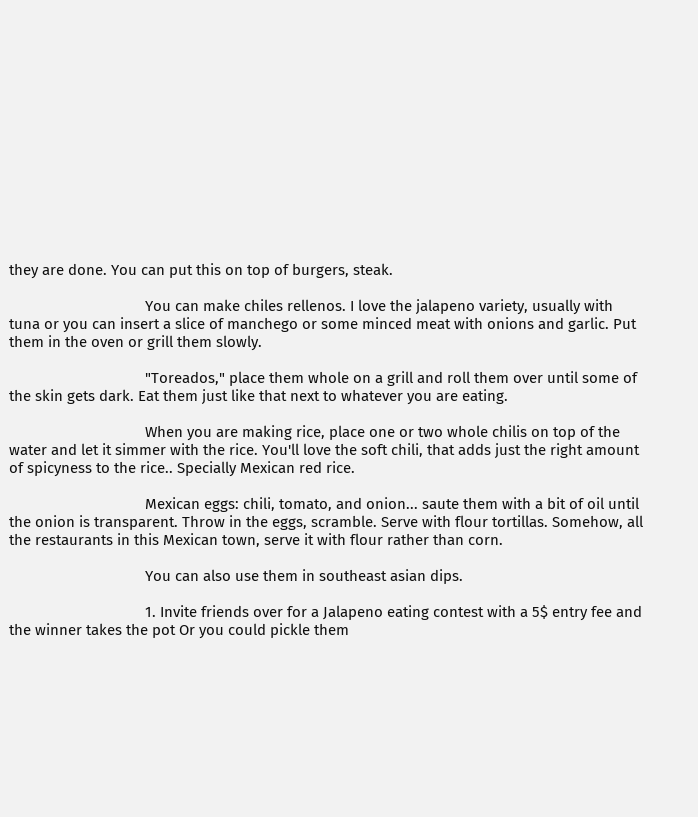they are done. You can put this on top of burgers, steak.

                                  You can make chiles rellenos. I love the jalapeno variety, usually with tuna or you can insert a slice of manchego or some minced meat with onions and garlic. Put them in the oven or grill them slowly.

                                  "Toreados," place them whole on a grill and roll them over until some of the skin gets dark. Eat them just like that next to whatever you are eating.

                                  When you are making rice, place one or two whole chilis on top of the water and let it simmer with the rice. You'll love the soft chili, that adds just the right amount of spicyness to the rice.. Specially Mexican red rice.

                                  Mexican eggs: chili, tomato, and onion... saute them with a bit of oil until the onion is transparent. Throw in the eggs, scramble. Serve with flour tortillas. Somehow, all the restaurants in this Mexican town, serve it with flour rather than corn.

                                  You can also use them in southeast asian dips.

                                  1. Invite friends over for a Jalapeno eating contest with a 5$ entry fee and the winner takes the pot Or you could pickle them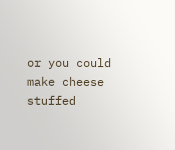or you could make cheese stuffed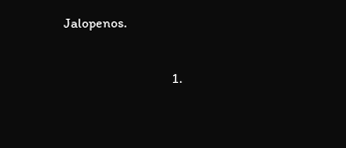Jalopenos.

                                    1.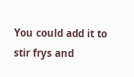You could add it to stir frys and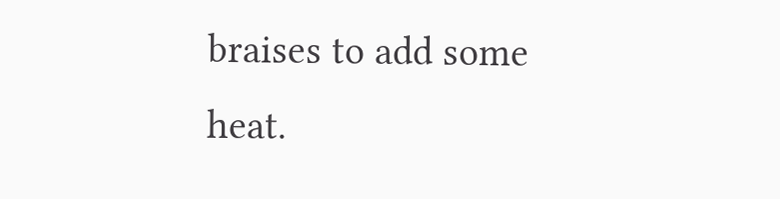braises to add some heat.